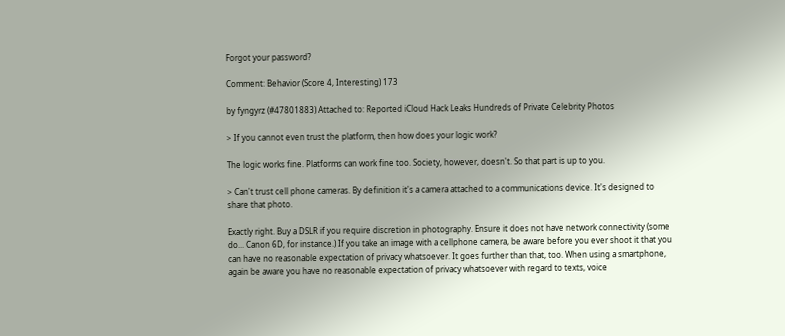Forgot your password?

Comment: Behavior (Score 4, Interesting) 173

by fyngyrz (#47801883) Attached to: Reported iCloud Hack Leaks Hundreds of Private Celebrity Photos

> If you cannot even trust the platform, then how does your logic work?

The logic works fine. Platforms can work fine too. Society, however, doesn't. So that part is up to you.

> Can't trust cell phone cameras. By definition it's a camera attached to a communications device. It's designed to share that photo.

Exactly right. Buy a DSLR if you require discretion in photography. Ensure it does not have network connectivity (some do... Canon 6D, for instance.) If you take an image with a cellphone camera, be aware before you ever shoot it that you can have no reasonable expectation of privacy whatsoever. It goes further than that, too. When using a smartphone, again be aware you have no reasonable expectation of privacy whatsoever with regard to texts, voice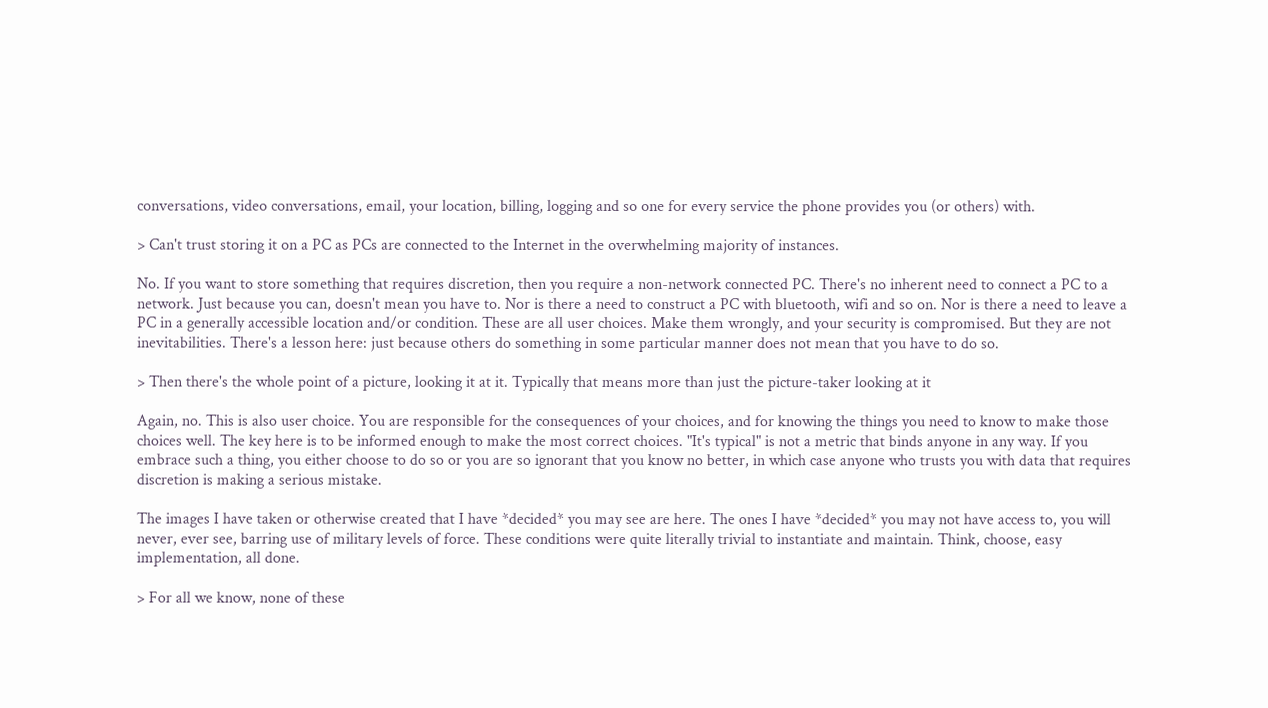conversations, video conversations, email, your location, billing, logging and so one for every service the phone provides you (or others) with.

> Can't trust storing it on a PC as PCs are connected to the Internet in the overwhelming majority of instances.

No. If you want to store something that requires discretion, then you require a non-network connected PC. There's no inherent need to connect a PC to a network. Just because you can, doesn't mean you have to. Nor is there a need to construct a PC with bluetooth, wifi and so on. Nor is there a need to leave a PC in a generally accessible location and/or condition. These are all user choices. Make them wrongly, and your security is compromised. But they are not inevitabilities. There's a lesson here: just because others do something in some particular manner does not mean that you have to do so.

> Then there's the whole point of a picture, looking it at it. Typically that means more than just the picture-taker looking at it

Again, no. This is also user choice. You are responsible for the consequences of your choices, and for knowing the things you need to know to make those choices well. The key here is to be informed enough to make the most correct choices. "It's typical" is not a metric that binds anyone in any way. If you embrace such a thing, you either choose to do so or you are so ignorant that you know no better, in which case anyone who trusts you with data that requires discretion is making a serious mistake.

The images I have taken or otherwise created that I have *decided* you may see are here. The ones I have *decided* you may not have access to, you will never, ever see, barring use of military levels of force. These conditions were quite literally trivial to instantiate and maintain. Think, choose, easy implementation, all done.

> For all we know, none of these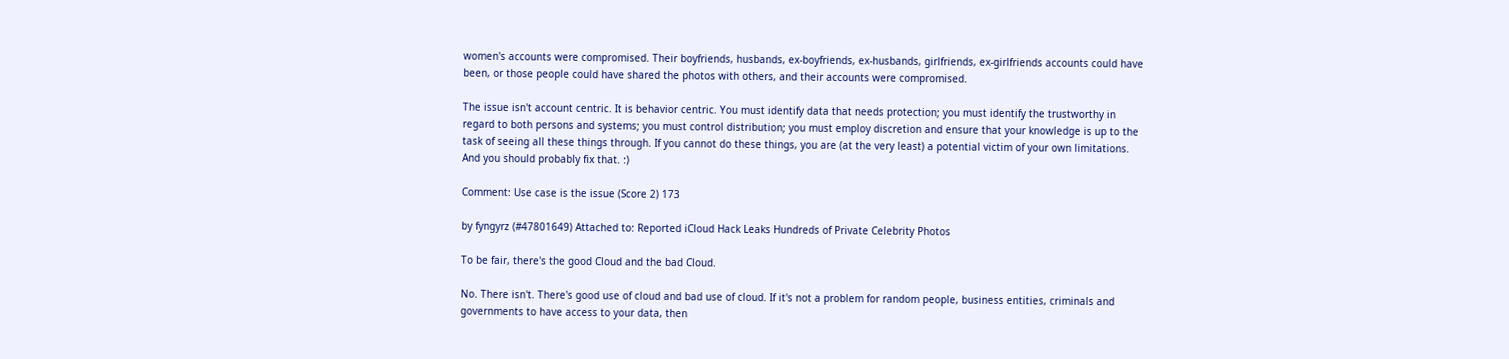women's accounts were compromised. Their boyfriends, husbands, ex-boyfriends, ex-husbands, girlfriends, ex-girlfriends accounts could have been, or those people could have shared the photos with others, and their accounts were compromised.

The issue isn't account centric. It is behavior centric. You must identify data that needs protection; you must identify the trustworthy in regard to both persons and systems; you must control distribution; you must employ discretion and ensure that your knowledge is up to the task of seeing all these things through. If you cannot do these things, you are (at the very least) a potential victim of your own limitations. And you should probably fix that. :)

Comment: Use case is the issue (Score 2) 173

by fyngyrz (#47801649) Attached to: Reported iCloud Hack Leaks Hundreds of Private Celebrity Photos

To be fair, there's the good Cloud and the bad Cloud.

No. There isn't. There's good use of cloud and bad use of cloud. If it's not a problem for random people, business entities, criminals and governments to have access to your data, then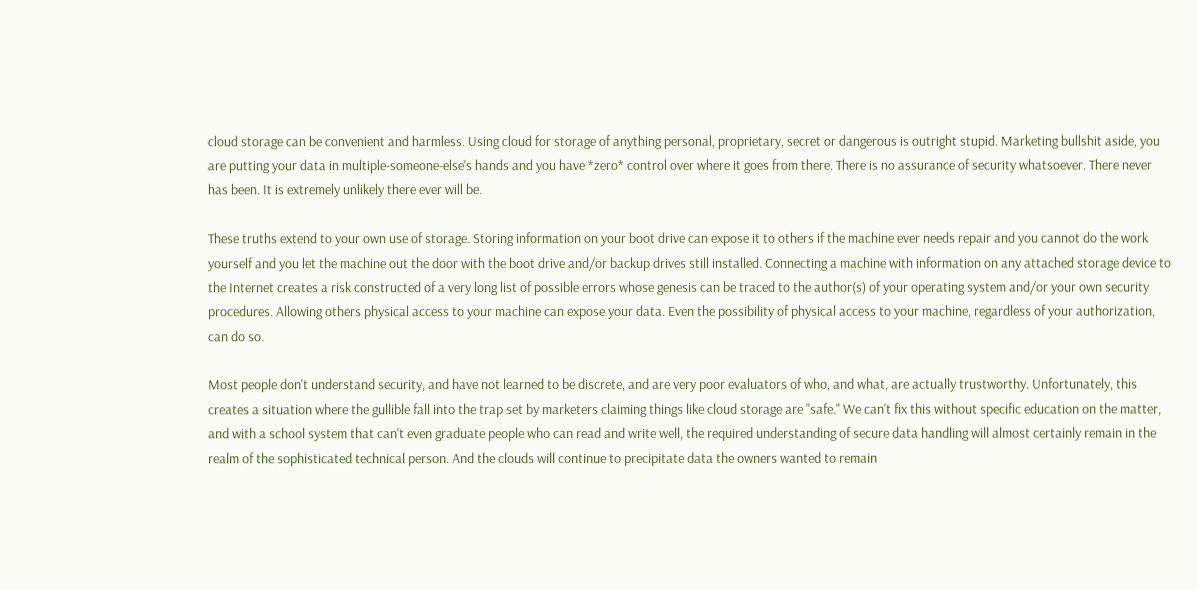cloud storage can be convenient and harmless. Using cloud for storage of anything personal, proprietary, secret or dangerous is outright stupid. Marketing bullshit aside, you are putting your data in multiple-someone-else's hands and you have *zero* control over where it goes from there. There is no assurance of security whatsoever. There never has been. It is extremely unlikely there ever will be.

These truths extend to your own use of storage. Storing information on your boot drive can expose it to others if the machine ever needs repair and you cannot do the work yourself and you let the machine out the door with the boot drive and/or backup drives still installed. Connecting a machine with information on any attached storage device to the Internet creates a risk constructed of a very long list of possible errors whose genesis can be traced to the author(s) of your operating system and/or your own security procedures. Allowing others physical access to your machine can expose your data. Even the possibility of physical access to your machine, regardless of your authorization, can do so.

Most people don't understand security, and have not learned to be discrete, and are very poor evaluators of who, and what, are actually trustworthy. Unfortunately, this creates a situation where the gullible fall into the trap set by marketers claiming things like cloud storage are "safe." We can't fix this without specific education on the matter, and with a school system that can't even graduate people who can read and write well, the required understanding of secure data handling will almost certainly remain in the realm of the sophisticated technical person. And the clouds will continue to precipitate data the owners wanted to remain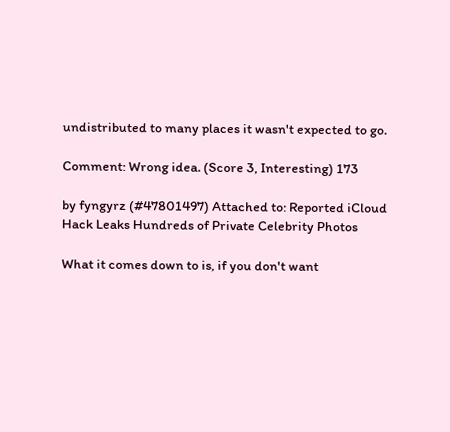undistributed to many places it wasn't expected to go.

Comment: Wrong idea. (Score 3, Interesting) 173

by fyngyrz (#47801497) Attached to: Reported iCloud Hack Leaks Hundreds of Private Celebrity Photos

What it comes down to is, if you don't want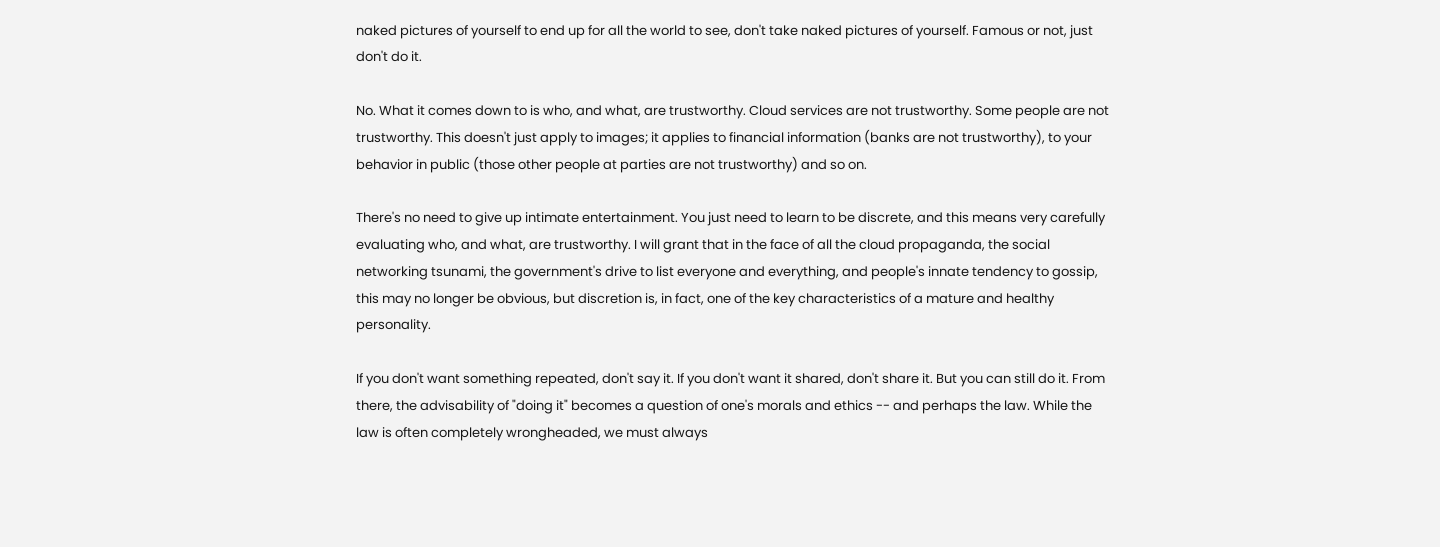naked pictures of yourself to end up for all the world to see, don't take naked pictures of yourself. Famous or not, just don't do it.

No. What it comes down to is who, and what, are trustworthy. Cloud services are not trustworthy. Some people are not trustworthy. This doesn't just apply to images; it applies to financial information (banks are not trustworthy), to your behavior in public (those other people at parties are not trustworthy) and so on.

There's no need to give up intimate entertainment. You just need to learn to be discrete, and this means very carefully evaluating who, and what, are trustworthy. I will grant that in the face of all the cloud propaganda, the social networking tsunami, the government's drive to list everyone and everything, and people's innate tendency to gossip, this may no longer be obvious, but discretion is, in fact, one of the key characteristics of a mature and healthy personality.

If you don't want something repeated, don't say it. If you don't want it shared, don't share it. But you can still do it. From there, the advisability of "doing it" becomes a question of one's morals and ethics -- and perhaps the law. While the law is often completely wrongheaded, we must always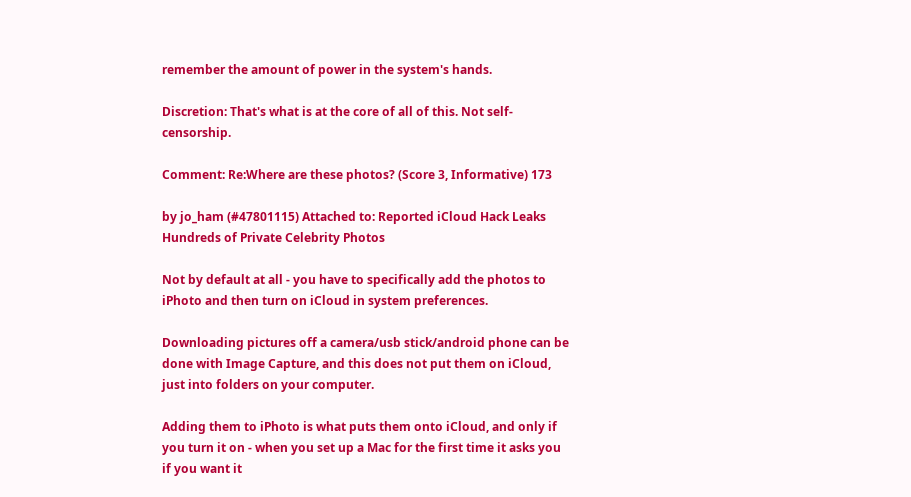remember the amount of power in the system's hands.

Discretion: That's what is at the core of all of this. Not self-censorship.

Comment: Re:Where are these photos? (Score 3, Informative) 173

by jo_ham (#47801115) Attached to: Reported iCloud Hack Leaks Hundreds of Private Celebrity Photos

Not by default at all - you have to specifically add the photos to iPhoto and then turn on iCloud in system preferences.

Downloading pictures off a camera/usb stick/android phone can be done with Image Capture, and this does not put them on iCloud, just into folders on your computer.

Adding them to iPhoto is what puts them onto iCloud, and only if you turn it on - when you set up a Mac for the first time it asks you if you want it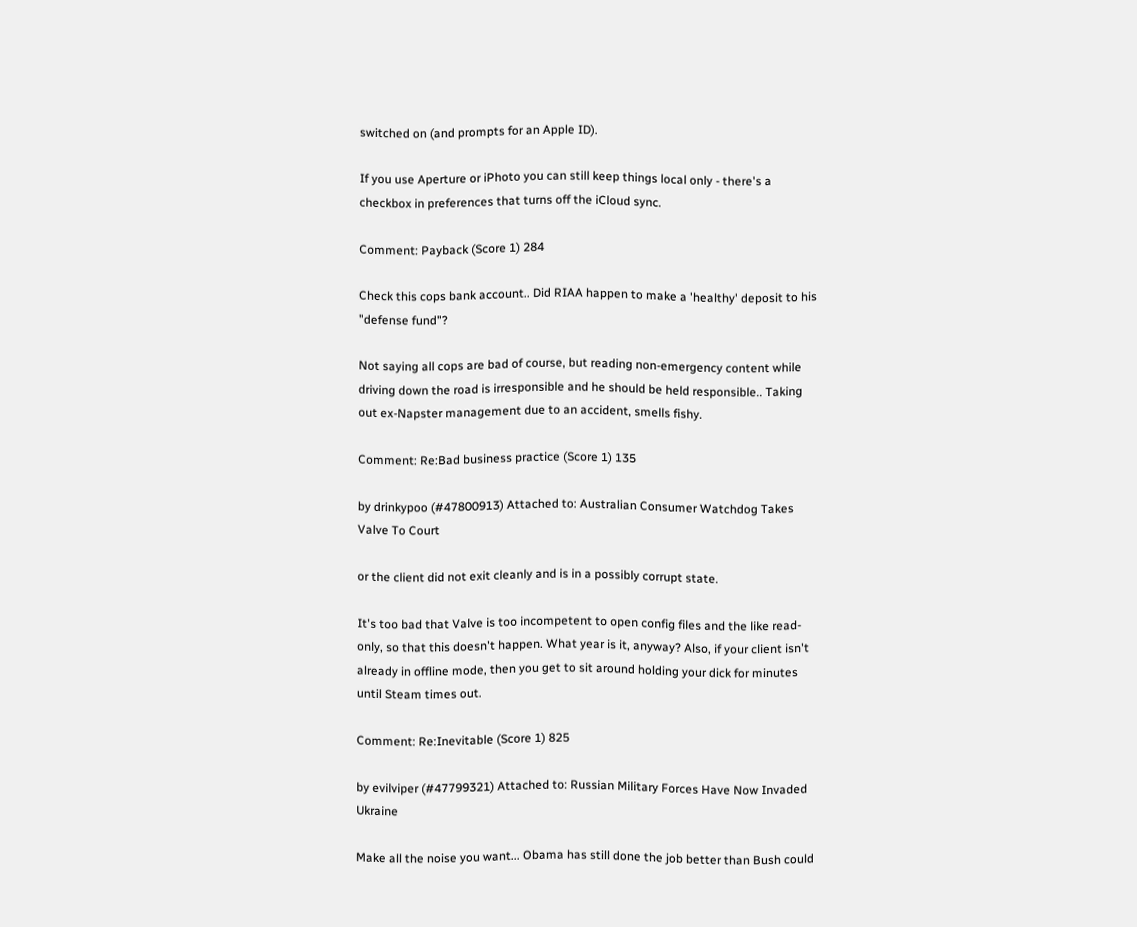switched on (and prompts for an Apple ID).

If you use Aperture or iPhoto you can still keep things local only - there's a checkbox in preferences that turns off the iCloud sync.

Comment: Payback (Score 1) 284

Check this cops bank account.. Did RIAA happen to make a 'healthy' deposit to his "defense fund"?

Not saying all cops are bad of course, but reading non-emergency content while driving down the road is irresponsible and he should be held responsible.. Taking out ex-Napster management due to an accident, smells fishy.

Comment: Re:Bad business practice (Score 1) 135

by drinkypoo (#47800913) Attached to: Australian Consumer Watchdog Takes Valve To Court

or the client did not exit cleanly and is in a possibly corrupt state.

It's too bad that Valve is too incompetent to open config files and the like read-only, so that this doesn't happen. What year is it, anyway? Also, if your client isn't already in offline mode, then you get to sit around holding your dick for minutes until Steam times out.

Comment: Re:Inevitable (Score 1) 825

by evilviper (#47799321) Attached to: Russian Military Forces Have Now Invaded Ukraine

Make all the noise you want... Obama has still done the job better than Bush could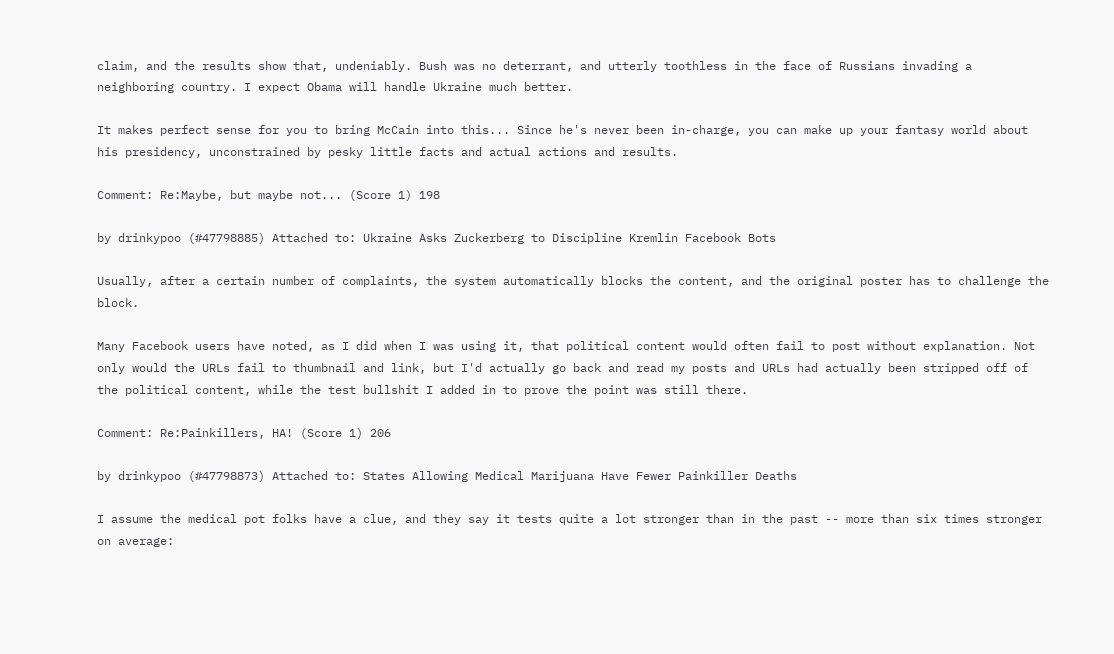claim, and the results show that, undeniably. Bush was no deterrant, and utterly toothless in the face of Russians invading a neighboring country. I expect Obama will handle Ukraine much better.

It makes perfect sense for you to bring McCain into this... Since he's never been in-charge, you can make up your fantasy world about his presidency, unconstrained by pesky little facts and actual actions and results.

Comment: Re:Maybe, but maybe not... (Score 1) 198

by drinkypoo (#47798885) Attached to: Ukraine Asks Zuckerberg to Discipline Kremlin Facebook Bots

Usually, after a certain number of complaints, the system automatically blocks the content, and the original poster has to challenge the block.

Many Facebook users have noted, as I did when I was using it, that political content would often fail to post without explanation. Not only would the URLs fail to thumbnail and link, but I'd actually go back and read my posts and URLs had actually been stripped off of the political content, while the test bullshit I added in to prove the point was still there.

Comment: Re:Painkillers, HA! (Score 1) 206

by drinkypoo (#47798873) Attached to: States Allowing Medical Marijuana Have Fewer Painkiller Deaths

I assume the medical pot folks have a clue, and they say it tests quite a lot stronger than in the past -- more than six times stronger on average: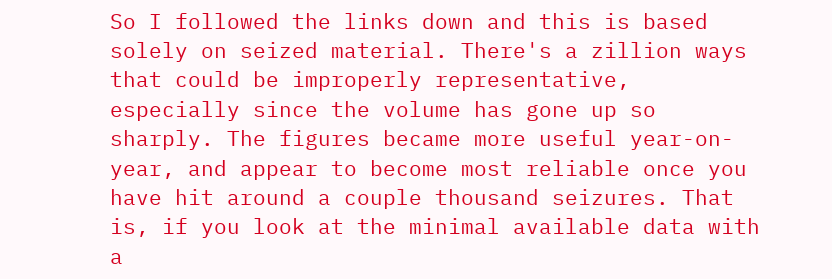So I followed the links down and this is based solely on seized material. There's a zillion ways that could be improperly representative, especially since the volume has gone up so sharply. The figures became more useful year-on-year, and appear to become most reliable once you have hit around a couple thousand seizures. That is, if you look at the minimal available data with a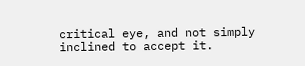critical eye, and not simply inclined to accept it.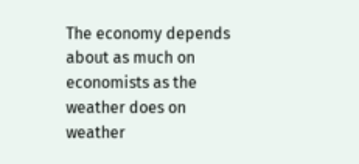The economy depends about as much on economists as the weather does on weather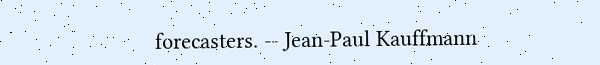forecasters. -- Jean-Paul Kauffmann